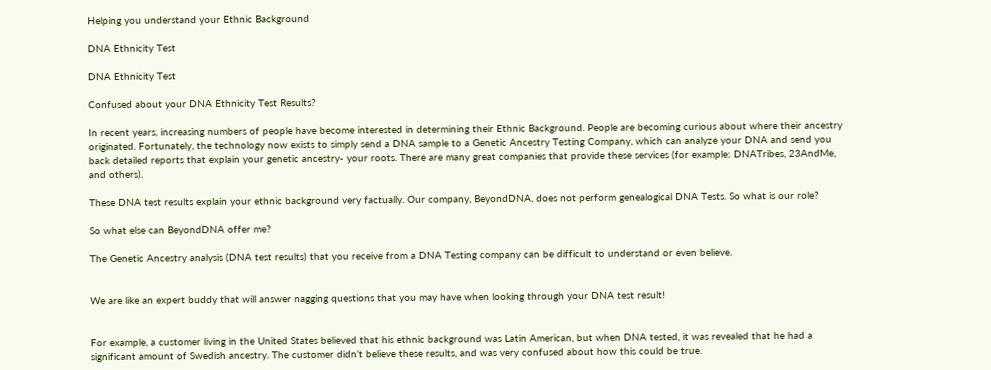Helping you understand your Ethnic Background

DNA Ethnicity Test

DNA Ethnicity Test

Confused about your DNA Ethnicity Test Results?

In recent years, increasing numbers of people have become interested in determining their Ethnic Background. People are becoming curious about where their ancestry originated. Fortunately, the technology now exists to simply send a DNA sample to a Genetic Ancestry Testing Company, which can analyze your DNA and send you back detailed reports that explain your genetic ancestry- your roots. There are many great companies that provide these services (for example: DNATribes, 23AndMe, and others).

These DNA test results explain your ethnic background very factually. Our company, BeyondDNA, does not perform genealogical DNA Tests. So what is our role?

So what else can BeyondDNA offer me?

The Genetic Ancestry analysis (DNA test results) that you receive from a DNA Testing company can be difficult to understand or even believe.


We are like an expert buddy that will answer nagging questions that you may have when looking through your DNA test result!


For example, a customer living in the United States believed that his ethnic background was Latin American, but when DNA tested, it was revealed that he had a significant amount of Swedish ancestry. The customer didn’t believe these results, and was very confused about how this could be true.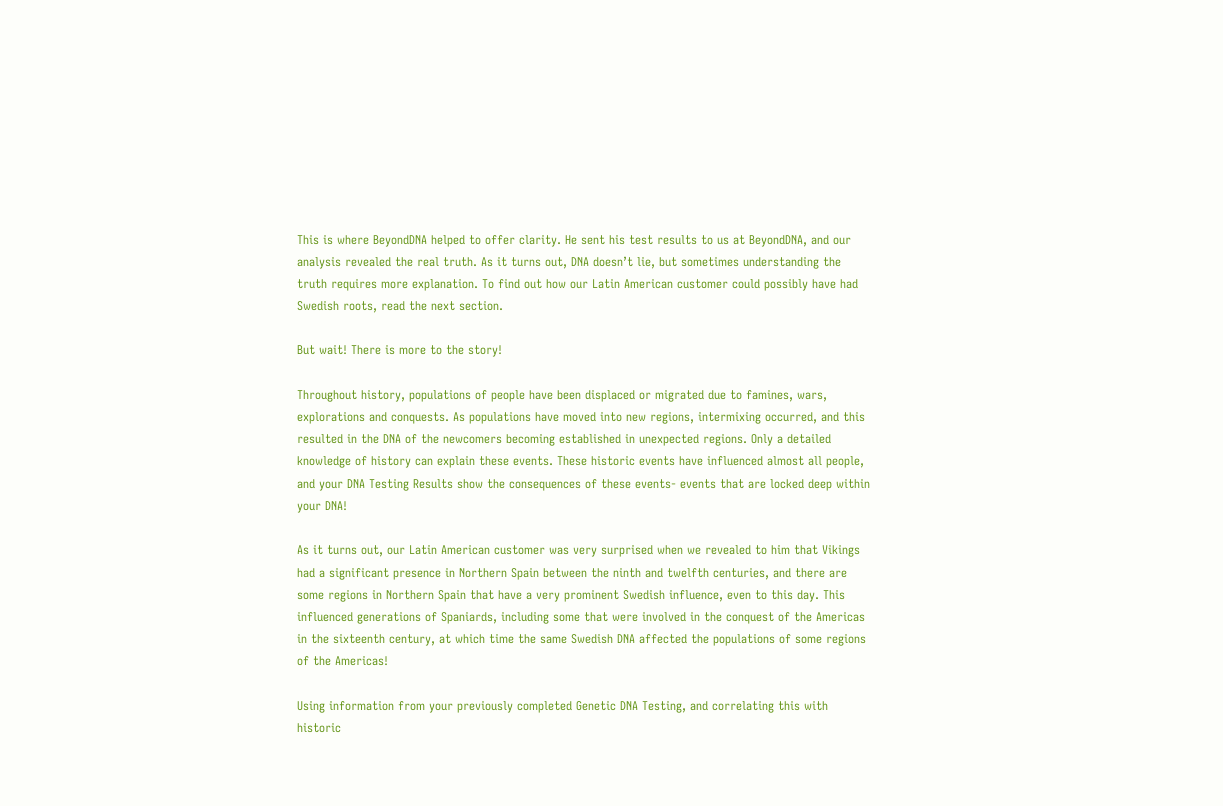This is where BeyondDNA helped to offer clarity. He sent his test results to us at BeyondDNA, and our analysis revealed the real truth. As it turns out, DNA doesn’t lie, but sometimes understanding the truth requires more explanation. To find out how our Latin American customer could possibly have had Swedish roots, read the next section.

But wait! There is more to the story!

Throughout history, populations of people have been displaced or migrated due to famines, wars, explorations and conquests. As populations have moved into new regions, intermixing occurred, and this resulted in the DNA of the newcomers becoming established in unexpected regions. Only a detailed knowledge of history can explain these events. These historic events have influenced almost all people, and your DNA Testing Results show the consequences of these events- events that are locked deep within your DNA!

As it turns out, our Latin American customer was very surprised when we revealed to him that Vikings had a significant presence in Northern Spain between the ninth and twelfth centuries, and there are some regions in Northern Spain that have a very prominent Swedish influence, even to this day. This influenced generations of Spaniards, including some that were involved in the conquest of the Americas in the sixteenth century, at which time the same Swedish DNA affected the populations of some regions of the Americas!

Using information from your previously completed Genetic DNA Testing, and correlating this with historic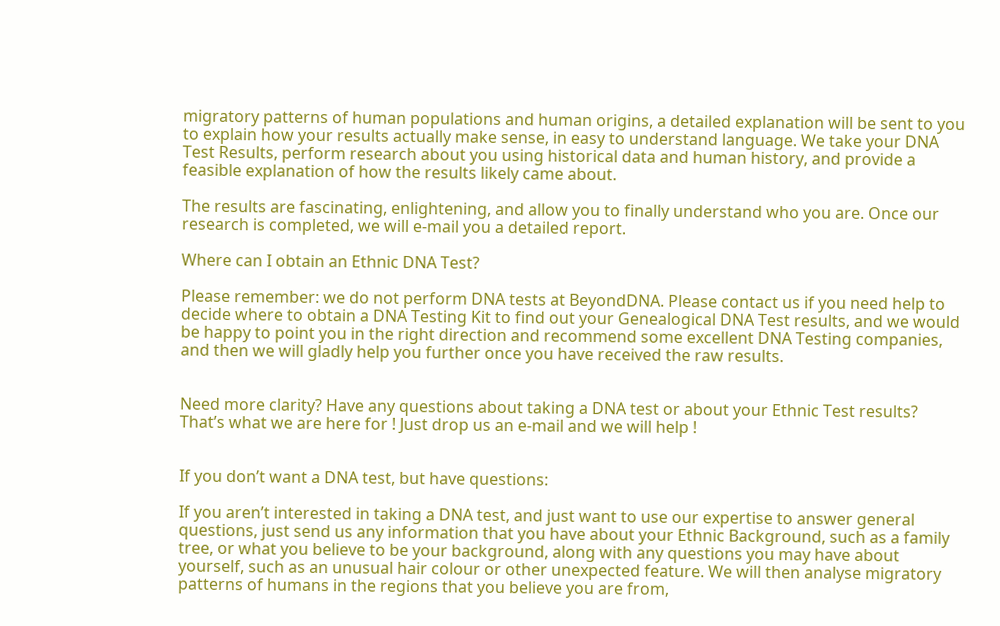migratory patterns of human populations and human origins, a detailed explanation will be sent to you to explain how your results actually make sense, in easy to understand language. We take your DNA Test Results, perform research about you using historical data and human history, and provide a feasible explanation of how the results likely came about.

The results are fascinating, enlightening, and allow you to finally understand who you are. Once our research is completed, we will e-mail you a detailed report.

Where can I obtain an Ethnic DNA Test?

Please remember: we do not perform DNA tests at BeyondDNA. Please contact us if you need help to decide where to obtain a DNA Testing Kit to find out your Genealogical DNA Test results, and we would be happy to point you in the right direction and recommend some excellent DNA Testing companies, and then we will gladly help you further once you have received the raw results.


Need more clarity? Have any questions about taking a DNA test or about your Ethnic Test results? That’s what we are here for ! Just drop us an e-mail and we will help !


If you don’t want a DNA test, but have questions:

If you aren’t interested in taking a DNA test, and just want to use our expertise to answer general questions, just send us any information that you have about your Ethnic Background, such as a family tree, or what you believe to be your background, along with any questions you may have about yourself, such as an unusual hair colour or other unexpected feature. We will then analyse migratory patterns of humans in the regions that you believe you are from,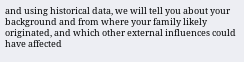and using historical data, we will tell you about your background and from where your family likely originated, and which other external influences could have affected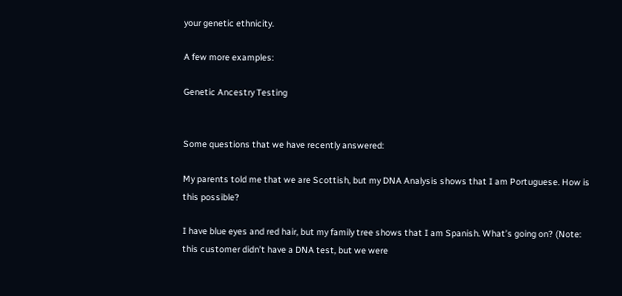your genetic ethnicity.

A few more examples:

Genetic Ancestry Testing


Some questions that we have recently answered:

My parents told me that we are Scottish, but my DNA Analysis shows that I am Portuguese. How is this possible?

I have blue eyes and red hair, but my family tree shows that I am Spanish. What’s going on? (Note: this customer didn’t have a DNA test, but we were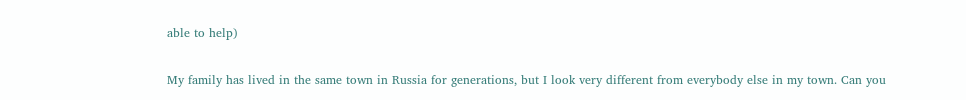able to help)

My family has lived in the same town in Russia for generations, but I look very different from everybody else in my town. Can you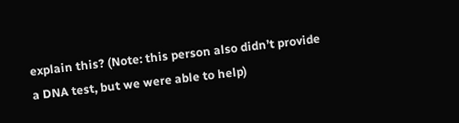explain this? (Note: this person also didn’t provide a DNA test, but we were able to help)